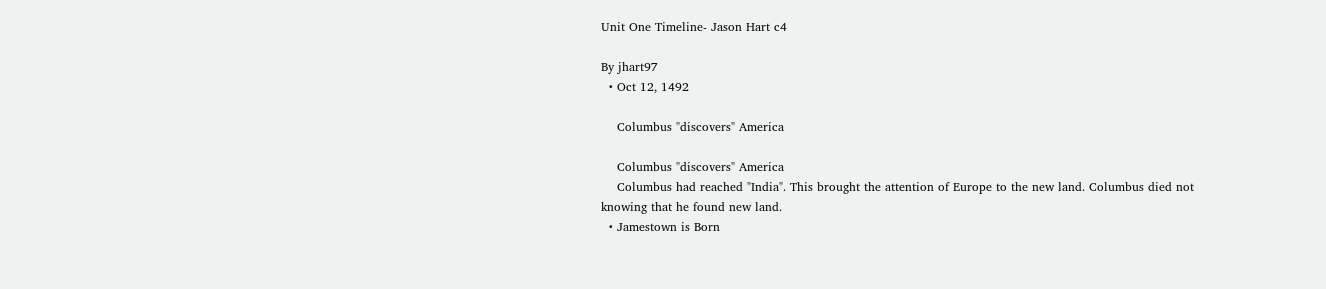Unit One Timeline- Jason Hart c4

By jhart97
  • Oct 12, 1492

    Columbus "discovers" America

    Columbus "discovers" America
    Columbus had reached "India". This brought the attention of Europe to the new land. Columbus died not knowing that he found new land.
  • Jamestown is Born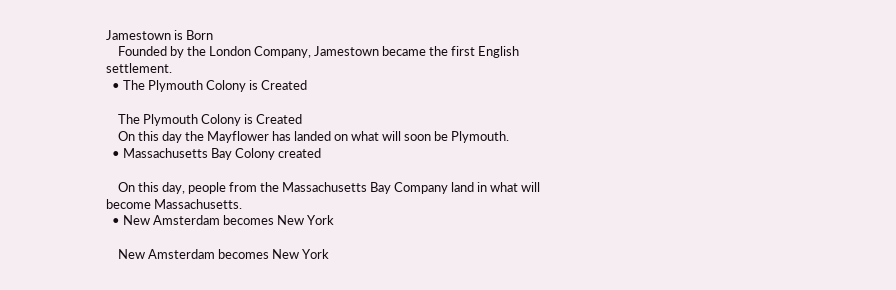Jamestown is Born
    Founded by the London Company, Jamestown became the first English settlement.
  • The Plymouth Colony is Created

    The Plymouth Colony is Created
    On this day the Mayflower has landed on what will soon be Plymouth.
  • Massachusetts Bay Colony created

    On this day, people from the Massachusetts Bay Company land in what will become Massachusetts.
  • New Amsterdam becomes New York

    New Amsterdam becomes New York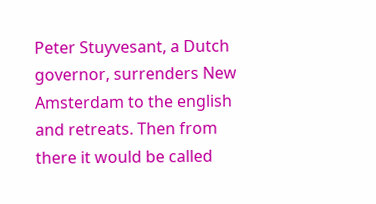Peter Stuyvesant, a Dutch governor, surrenders New Amsterdam to the english and retreats. Then from there it would be called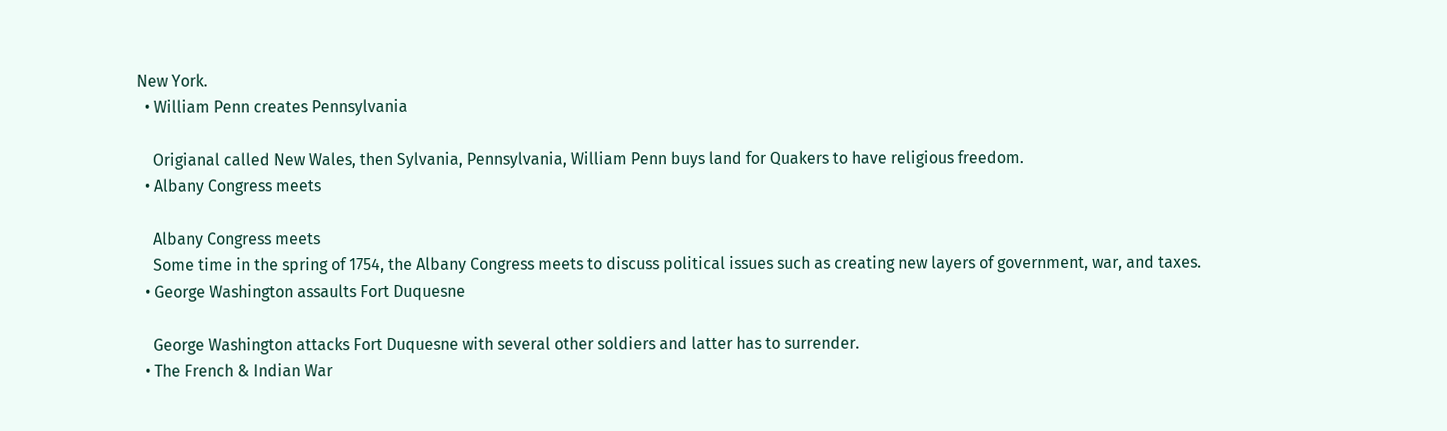New York.
  • William Penn creates Pennsylvania

    Origianal called New Wales, then Sylvania, Pennsylvania, William Penn buys land for Quakers to have religious freedom.
  • Albany Congress meets

    Albany Congress meets
    Some time in the spring of 1754, the Albany Congress meets to discuss political issues such as creating new layers of government, war, and taxes.
  • George Washington assaults Fort Duquesne

    George Washington attacks Fort Duquesne with several other soldiers and latter has to surrender.
  • The French & Indian War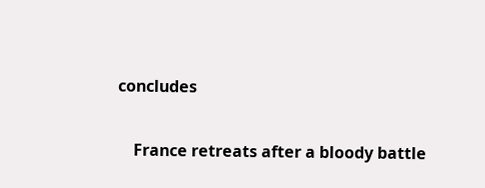concludes

    France retreats after a bloody battle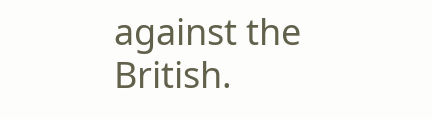against the British.